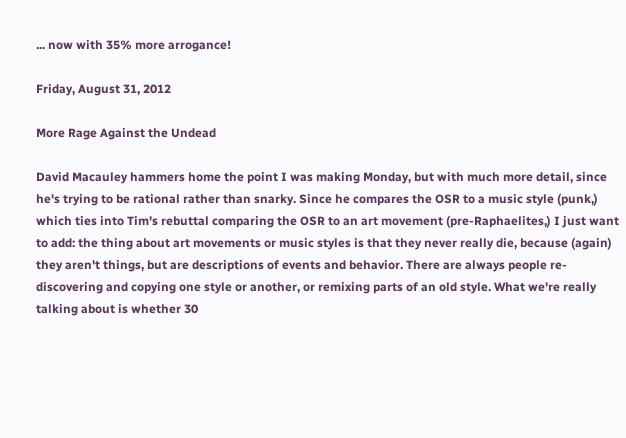... now with 35% more arrogance!

Friday, August 31, 2012

More Rage Against the Undead

David Macauley hammers home the point I was making Monday, but with much more detail, since he's trying to be rational rather than snarky. Since he compares the OSR to a music style (punk,) which ties into Tim's rebuttal comparing the OSR to an art movement (pre-Raphaelites,) I just want to add: the thing about art movements or music styles is that they never really die, because (again) they aren't things, but are descriptions of events and behavior. There are always people re-discovering and copying one style or another, or remixing parts of an old style. What we're really talking about is whether 30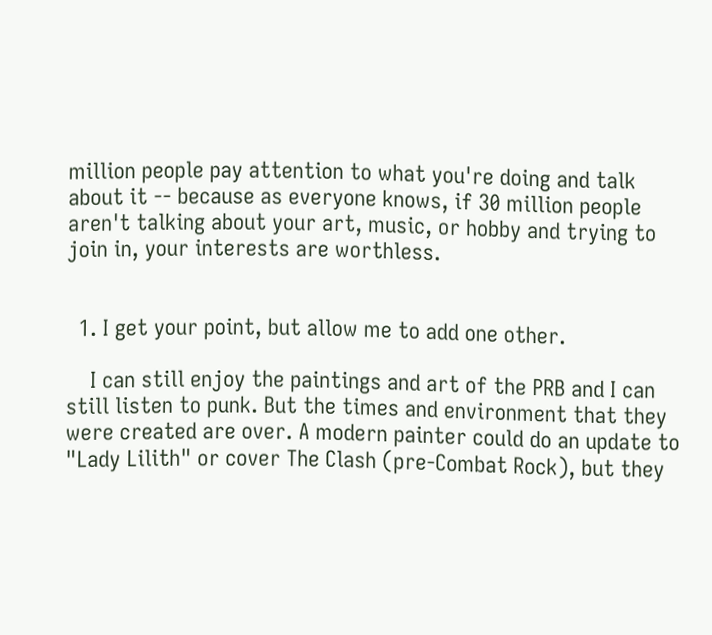million people pay attention to what you're doing and talk about it -- because as everyone knows, if 30 million people aren't talking about your art, music, or hobby and trying to join in, your interests are worthless.


  1. I get your point, but allow me to add one other.

    I can still enjoy the paintings and art of the PRB and I can still listen to punk. But the times and environment that they were created are over. A modern painter could do an update to "Lady Lilith" or cover The Clash (pre-Combat Rock), but they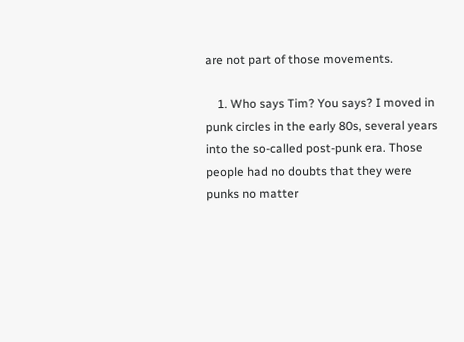are not part of those movements.

    1. Who says Tim? You says? I moved in punk circles in the early 80s, several years into the so-called post-punk era. Those people had no doubts that they were punks no matter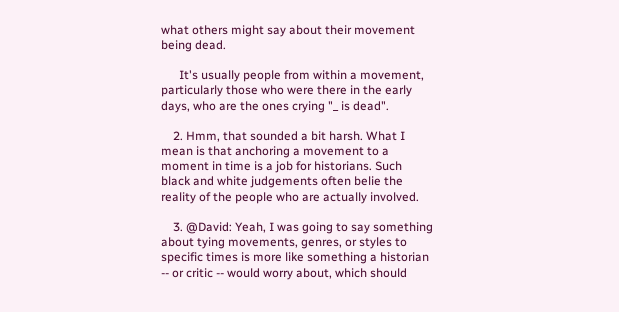what others might say about their movement being dead.

      It's usually people from within a movement, particularly those who were there in the early days, who are the ones crying "_ is dead".

    2. Hmm, that sounded a bit harsh. What I mean is that anchoring a movement to a moment in time is a job for historians. Such black and white judgements often belie the reality of the people who are actually involved.

    3. @David: Yeah, I was going to say something about tying movements, genres, or styles to specific times is more like something a historian -- or critic -- would worry about, which should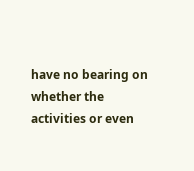have no bearing on whether the activities or even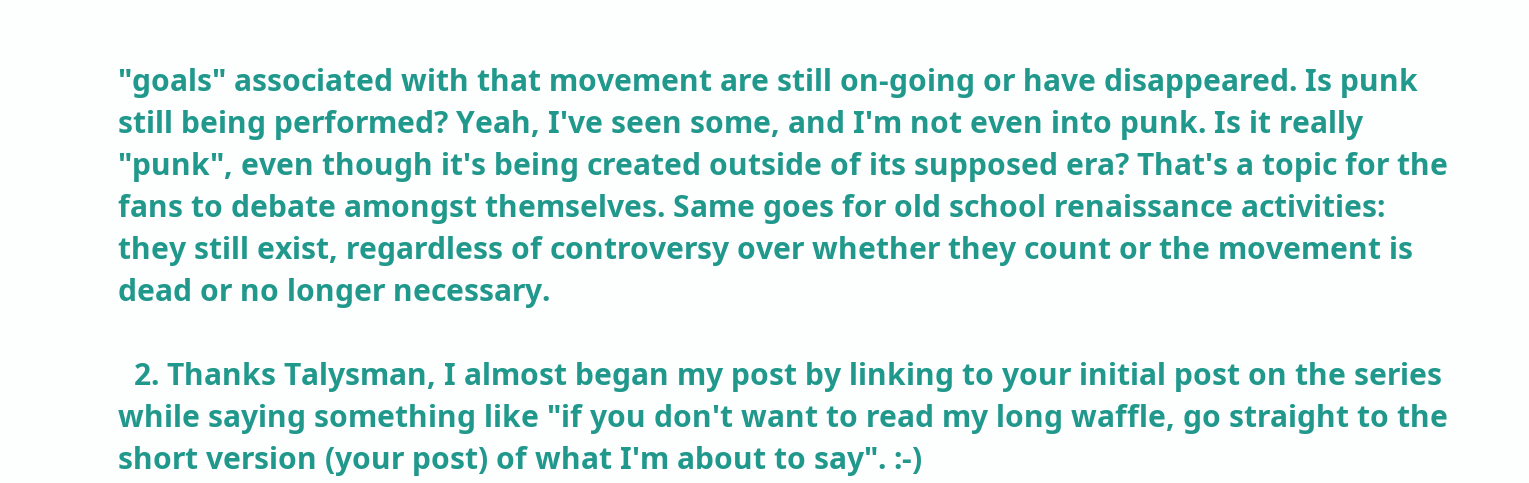"goals" associated with that movement are still on-going or have disappeared. Is punk still being performed? Yeah, I've seen some, and I'm not even into punk. Is it really "punk", even though it's being created outside of its supposed era? That's a topic for the fans to debate amongst themselves. Same goes for old school renaissance activities: they still exist, regardless of controversy over whether they count or the movement is dead or no longer necessary.

  2. Thanks Talysman, I almost began my post by linking to your initial post on the series while saying something like "if you don't want to read my long waffle, go straight to the short version (your post) of what I'm about to say". :-)